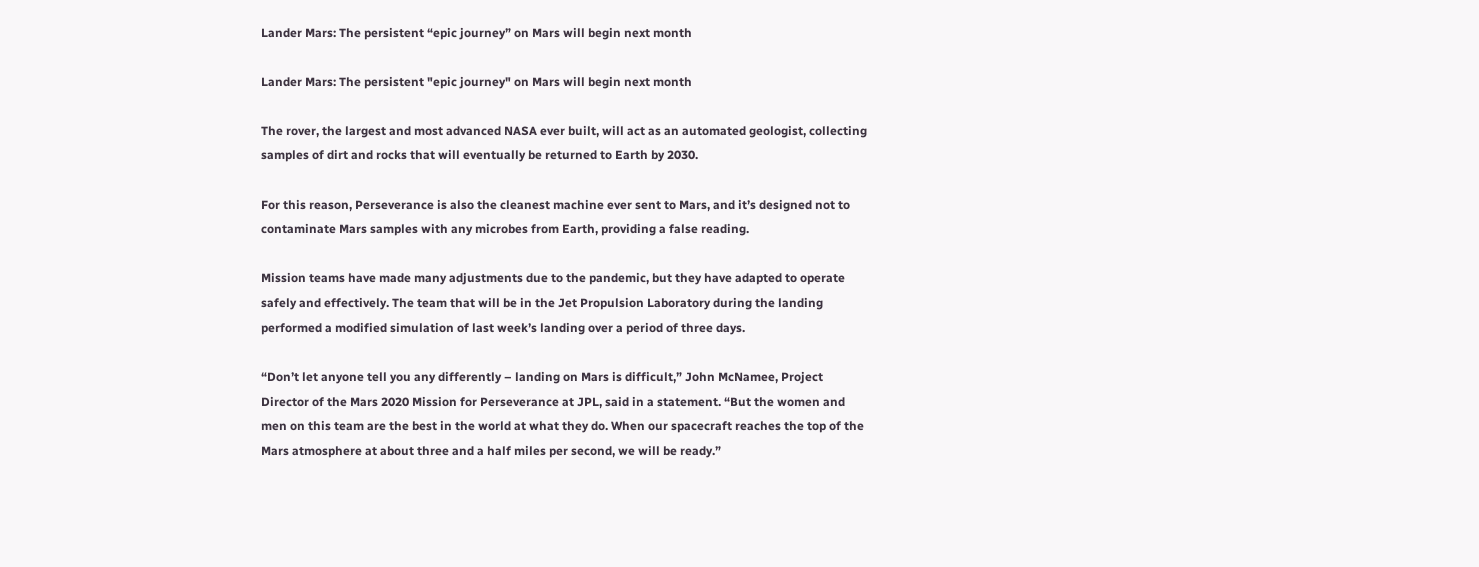Lander Mars: The persistent “epic journey” on Mars will begin next month

Lander Mars: The persistent "epic journey" on Mars will begin next month

The rover, the largest and most advanced NASA ever built, will act as an automated geologist, collecting samples of dirt and rocks that will eventually be returned to Earth by 2030.

For this reason, Perseverance is also the cleanest machine ever sent to Mars, and it’s designed not to contaminate Mars samples with any microbes from Earth, providing a false reading.

Mission teams have made many adjustments due to the pandemic, but they have adapted to operate safely and effectively. The team that will be in the Jet Propulsion Laboratory during the landing performed a modified simulation of last week’s landing over a period of three days.

“Don’t let anyone tell you any differently – landing on Mars is difficult,” John McNamee, Project Director of the Mars 2020 Mission for Perseverance at JPL, said in a statement. “But the women and men on this team are the best in the world at what they do. When our spacecraft reaches the top of the Mars atmosphere at about three and a half miles per second, we will be ready.”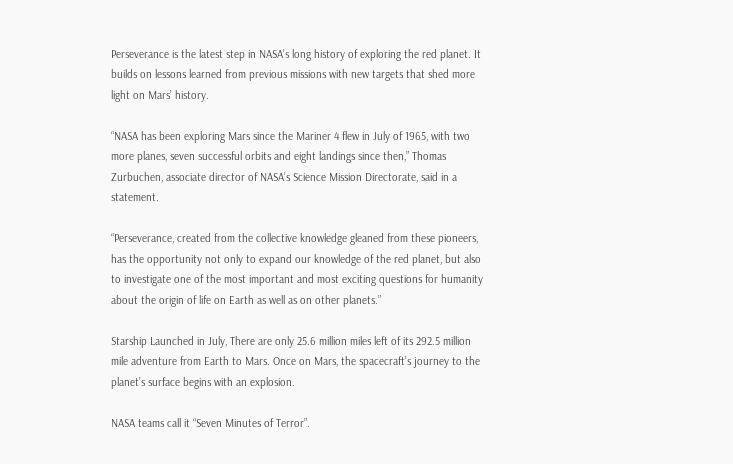Perseverance is the latest step in NASA’s long history of exploring the red planet. It builds on lessons learned from previous missions with new targets that shed more light on Mars’ history.

“NASA has been exploring Mars since the Mariner 4 flew in July of 1965, with two more planes, seven successful orbits and eight landings since then,” Thomas Zurbuchen, associate director of NASA’s Science Mission Directorate, said in a statement.

“Perseverance, created from the collective knowledge gleaned from these pioneers, has the opportunity not only to expand our knowledge of the red planet, but also to investigate one of the most important and most exciting questions for humanity about the origin of life on Earth as well as on other planets.”

Starship Launched in July, There are only 25.6 million miles left of its 292.5 million mile adventure from Earth to Mars. Once on Mars, the spacecraft’s journey to the planet’s surface begins with an explosion.

NASA teams call it “Seven Minutes of Terror”.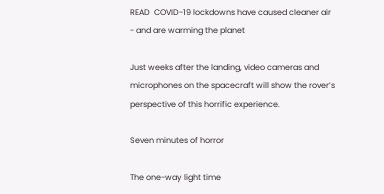READ  COVID-19 lockdowns have caused cleaner air - and are warming the planet

Just weeks after the landing, video cameras and microphones on the spacecraft will show the rover’s perspective of this horrific experience.

Seven minutes of horror

The one-way light time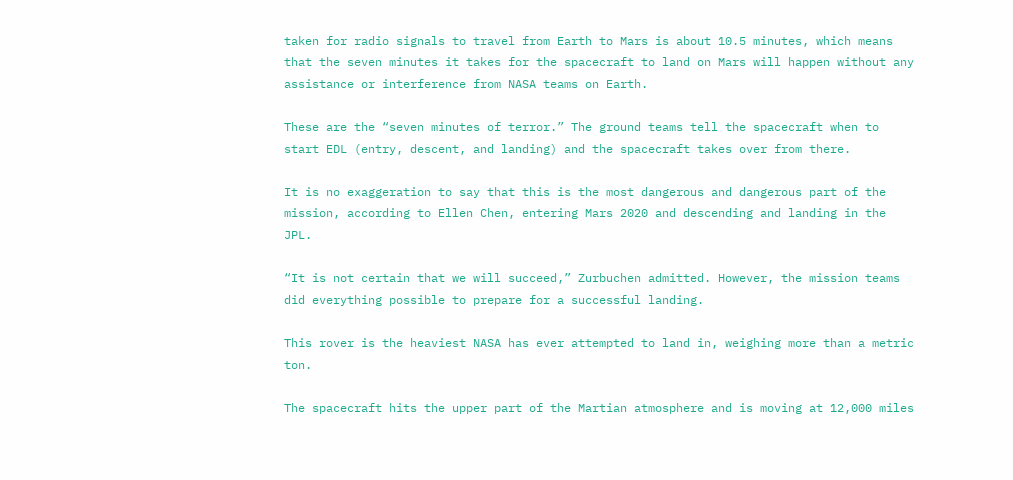taken for radio signals to travel from Earth to Mars is about 10.5 minutes, which means that the seven minutes it takes for the spacecraft to land on Mars will happen without any assistance or interference from NASA teams on Earth.

These are the “seven minutes of terror.” The ground teams tell the spacecraft when to start EDL (entry, descent, and landing) and the spacecraft takes over from there.

It is no exaggeration to say that this is the most dangerous and dangerous part of the mission, according to Ellen Chen, entering Mars 2020 and descending and landing in the JPL.

“It is not certain that we will succeed,” Zurbuchen admitted. However, the mission teams did everything possible to prepare for a successful landing.

This rover is the heaviest NASA has ever attempted to land in, weighing more than a metric ton.

The spacecraft hits the upper part of the Martian atmosphere and is moving at 12,000 miles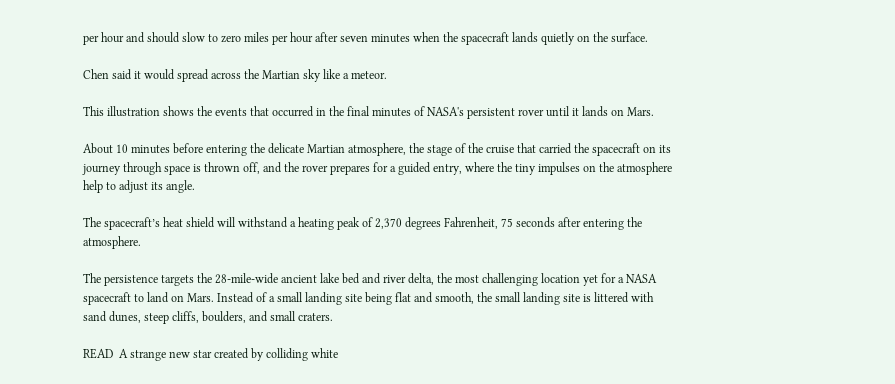per hour and should slow to zero miles per hour after seven minutes when the spacecraft lands quietly on the surface.

Chen said it would spread across the Martian sky like a meteor.

This illustration shows the events that occurred in the final minutes of NASA's persistent rover until it lands on Mars.

About 10 minutes before entering the delicate Martian atmosphere, the stage of the cruise that carried the spacecraft on its journey through space is thrown off, and the rover prepares for a guided entry, where the tiny impulses on the atmosphere help to adjust its angle.

The spacecraft’s heat shield will withstand a heating peak of 2,370 degrees Fahrenheit, 75 seconds after entering the atmosphere.

The persistence targets the 28-mile-wide ancient lake bed and river delta, the most challenging location yet for a NASA spacecraft to land on Mars. Instead of a small landing site being flat and smooth, the small landing site is littered with sand dunes, steep cliffs, boulders, and small craters.

READ  A strange new star created by colliding white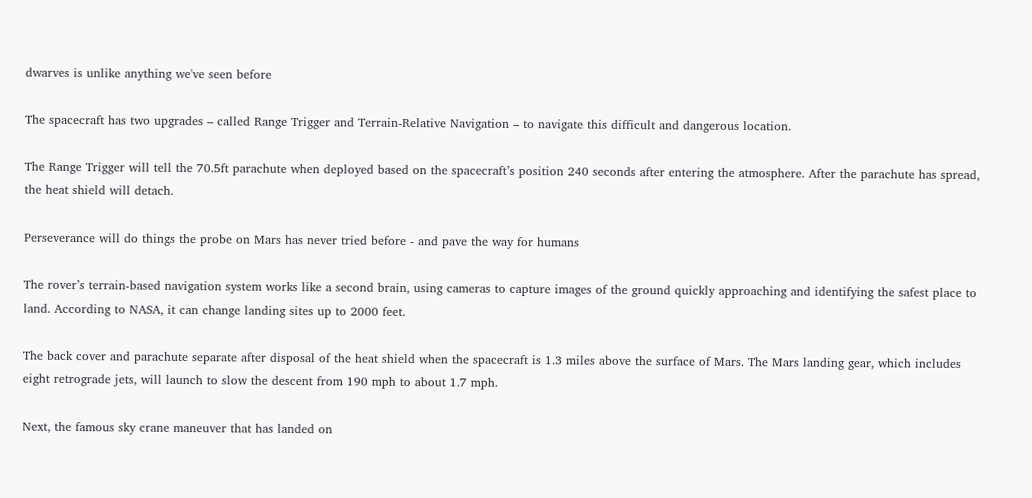dwarves is unlike anything we've seen before

The spacecraft has two upgrades – called Range Trigger and Terrain-Relative Navigation – to navigate this difficult and dangerous location.

The Range Trigger will tell the 70.5ft parachute when deployed based on the spacecraft’s position 240 seconds after entering the atmosphere. After the parachute has spread, the heat shield will detach.

Perseverance will do things the probe on Mars has never tried before - and pave the way for humans

The rover’s terrain-based navigation system works like a second brain, using cameras to capture images of the ground quickly approaching and identifying the safest place to land. According to NASA, it can change landing sites up to 2000 feet.

The back cover and parachute separate after disposal of the heat shield when the spacecraft is 1.3 miles above the surface of Mars. The Mars landing gear, which includes eight retrograde jets, will launch to slow the descent from 190 mph to about 1.7 mph.

Next, the famous sky crane maneuver that has landed on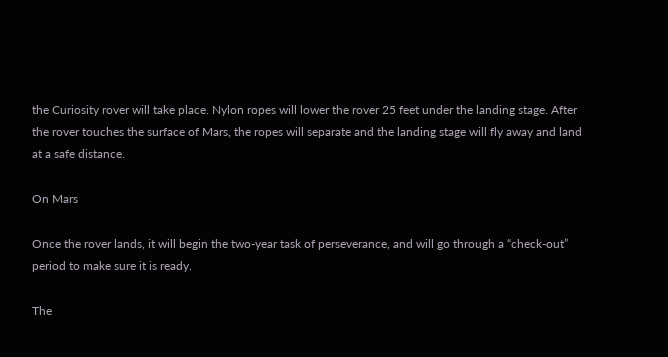the Curiosity rover will take place. Nylon ropes will lower the rover 25 feet under the landing stage. After the rover touches the surface of Mars, the ropes will separate and the landing stage will fly away and land at a safe distance.

On Mars

Once the rover lands, it will begin the two-year task of perseverance, and will go through a “check-out” period to make sure it is ready.

The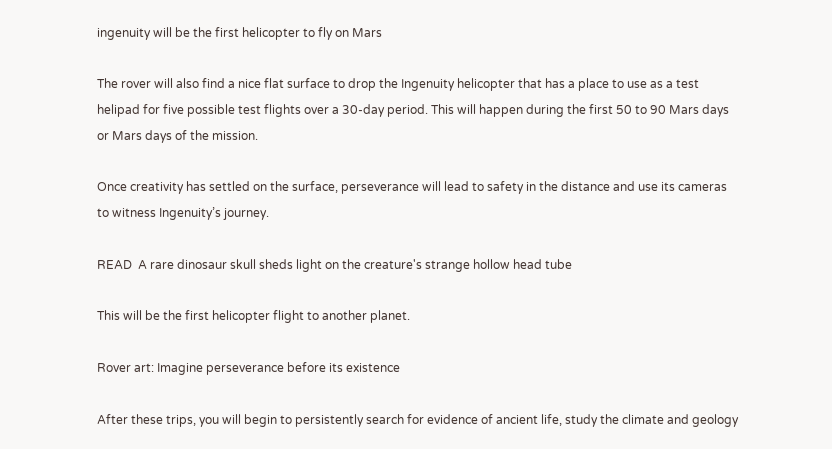ingenuity will be the first helicopter to fly on Mars

The rover will also find a nice flat surface to drop the Ingenuity helicopter that has a place to use as a test helipad for five possible test flights over a 30-day period. This will happen during the first 50 to 90 Mars days or Mars days of the mission.

Once creativity has settled on the surface, perseverance will lead to safety in the distance and use its cameras to witness Ingenuity’s journey.

READ  A rare dinosaur skull sheds light on the creature's strange hollow head tube

This will be the first helicopter flight to another planet.

Rover art: Imagine perseverance before its existence

After these trips, you will begin to persistently search for evidence of ancient life, study the climate and geology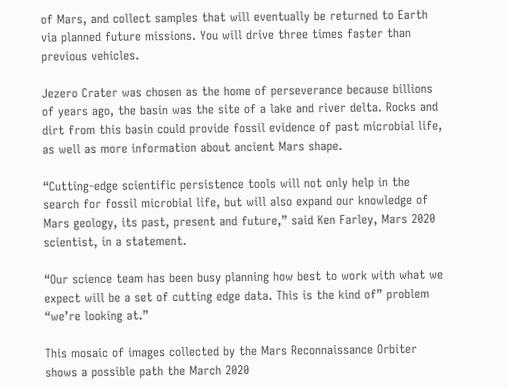of Mars, and collect samples that will eventually be returned to Earth via planned future missions. You will drive three times faster than previous vehicles.

Jezero Crater was chosen as the home of perseverance because billions of years ago, the basin was the site of a lake and river delta. Rocks and dirt from this basin could provide fossil evidence of past microbial life, as well as more information about ancient Mars shape.

“Cutting-edge scientific persistence tools will not only help in the search for fossil microbial life, but will also expand our knowledge of Mars geology, its past, present and future,” said Ken Farley, Mars 2020 scientist, in a statement.

“Our science team has been busy planning how best to work with what we expect will be a set of cutting edge data. This is the kind of” problem “we’re looking at.”

This mosaic of images collected by the Mars Reconnaissance Orbiter shows a possible path the March 2020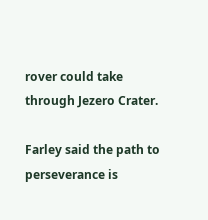rover could take through Jezero Crater.

Farley said the path to perseverance is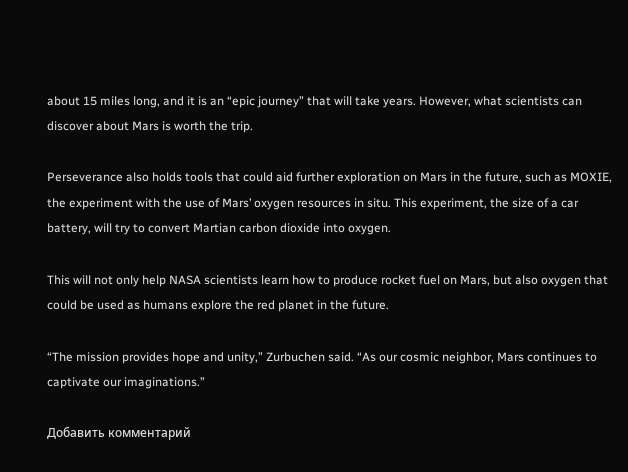about 15 miles long, and it is an “epic journey” that will take years. However, what scientists can discover about Mars is worth the trip.

Perseverance also holds tools that could aid further exploration on Mars in the future, such as MOXIE, the experiment with the use of Mars’ oxygen resources in situ. This experiment, the size of a car battery, will try to convert Martian carbon dioxide into oxygen.

This will not only help NASA scientists learn how to produce rocket fuel on Mars, but also oxygen that could be used as humans explore the red planet in the future.

“The mission provides hope and unity,” Zurbuchen said. “As our cosmic neighbor, Mars continues to captivate our imaginations.”

Добавить комментарий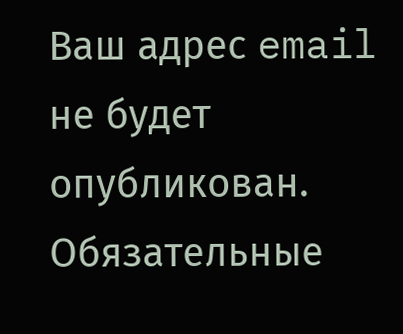Ваш адрес email не будет опубликован. Обязательные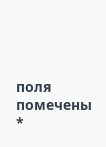поля помечены *